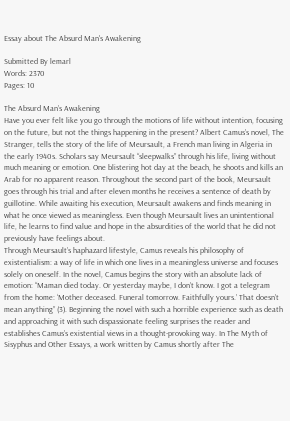Essay about The Absurd Man's Awakening

Submitted By lemarl
Words: 2370
Pages: 10

The Absurd Man’s Awakening
Have you ever felt like you go through the motions of life without intention, focusing on the future, but not the things happening in the present? Albert Camus’s novel, The Stranger, tells the story of the life of Meursault, a French man living in Algeria in the early 1940s. Scholars say Meursault “sleepwalks” through his life, living without much meaning or emotion. One blistering hot day at the beach, he shoots and kills an Arab for no apparent reason. Throughout the second part of the book, Meursault goes through his trial and after eleven months he receives a sentence of death by guillotine. While awaiting his execution, Meursault awakens and finds meaning in what he once viewed as meaningless. Even though Meursault lives an unintentional life, he learns to find value and hope in the absurdities of the world that he did not previously have feelings about.
Through Meursault’s haphazard lifestyle, Camus reveals his philosophy of existentialism: a way of life in which one lives in a meaningless universe and focuses solely on oneself. In the novel, Camus begins the story with an absolute lack of emotion: “Maman died today. Or yesterday maybe, I don’t know. I got a telegram from the home: ‘Mother deceased. Funeral tomorrow. Faithfully yours.’ That doesn’t mean anything” (3). Beginning the novel with such a horrible experience such as death and approaching it with such dispassionate feeling surprises the reader and establishes Camus’s existential views in a thought-provoking way. In The Myth of Sisyphus and Other Essays, a work written by Camus shortly after The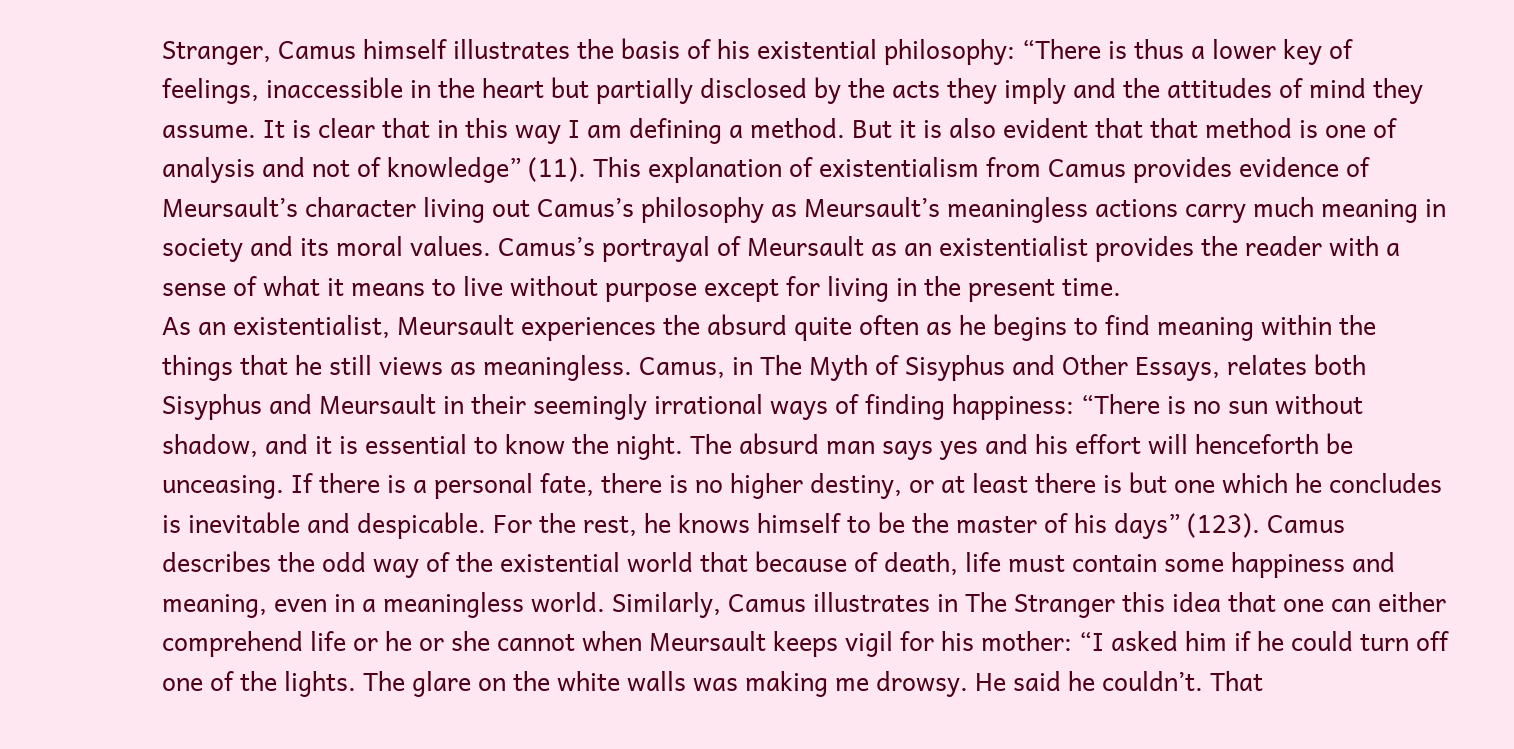Stranger, Camus himself illustrates the basis of his existential philosophy: “There is thus a lower key of feelings, inaccessible in the heart but partially disclosed by the acts they imply and the attitudes of mind they assume. It is clear that in this way I am defining a method. But it is also evident that that method is one of analysis and not of knowledge” (11). This explanation of existentialism from Camus provides evidence of Meursault’s character living out Camus’s philosophy as Meursault’s meaningless actions carry much meaning in society and its moral values. Camus’s portrayal of Meursault as an existentialist provides the reader with a sense of what it means to live without purpose except for living in the present time.
As an existentialist, Meursault experiences the absurd quite often as he begins to find meaning within the things that he still views as meaningless. Camus, in The Myth of Sisyphus and Other Essays, relates both Sisyphus and Meursault in their seemingly irrational ways of finding happiness: “There is no sun without shadow, and it is essential to know the night. The absurd man says yes and his effort will henceforth be unceasing. If there is a personal fate, there is no higher destiny, or at least there is but one which he concludes is inevitable and despicable. For the rest, he knows himself to be the master of his days” (123). Camus describes the odd way of the existential world that because of death, life must contain some happiness and meaning, even in a meaningless world. Similarly, Camus illustrates in The Stranger this idea that one can either comprehend life or he or she cannot when Meursault keeps vigil for his mother: “I asked him if he could turn off one of the lights. The glare on the white walls was making me drowsy. He said he couldn’t. That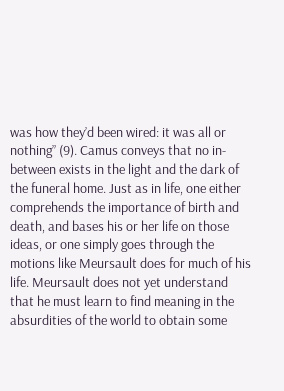was how they’d been wired: it was all or nothing” (9). Camus conveys that no in-between exists in the light and the dark of the funeral home. Just as in life, one either comprehends the importance of birth and death, and bases his or her life on those ideas, or one simply goes through the motions like Meursault does for much of his life. Meursault does not yet understand that he must learn to find meaning in the absurdities of the world to obtain some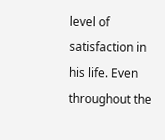level of satisfaction in his life. Even throughout the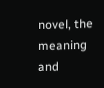novel, the meaning and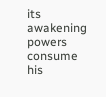its awakening powers consume his